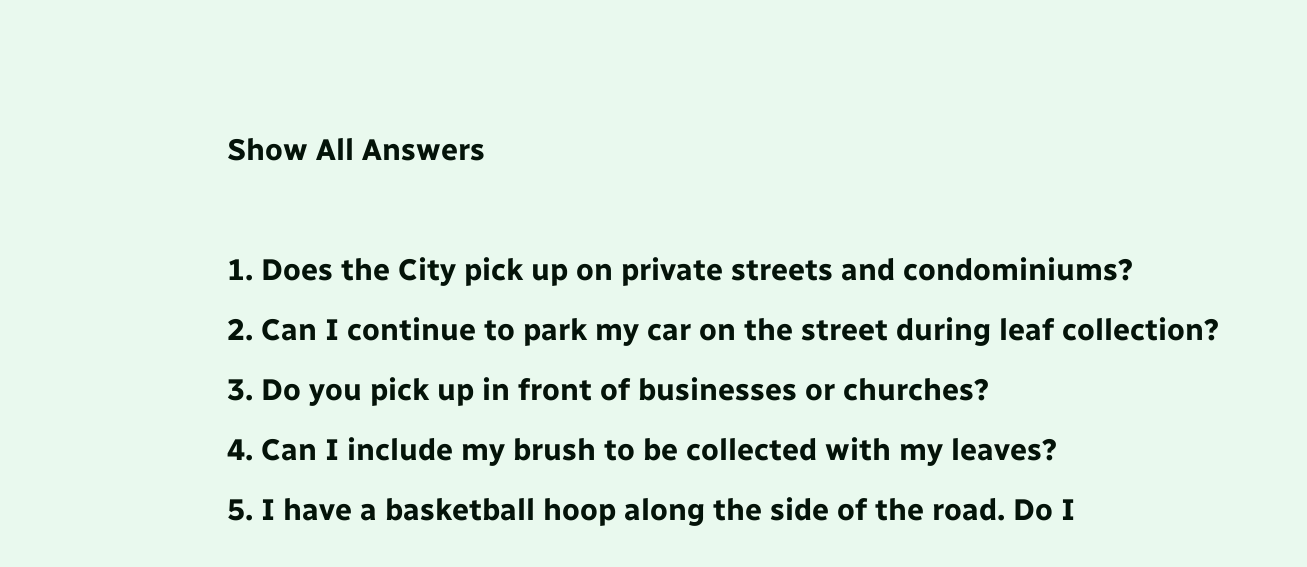Show All Answers

1. Does the City pick up on private streets and condominiums?
2. Can I continue to park my car on the street during leaf collection?
3. Do you pick up in front of businesses or churches?
4. Can I include my brush to be collected with my leaves?
5. I have a basketball hoop along the side of the road. Do I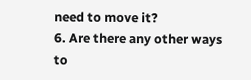need to move it?
6. Are there any other ways to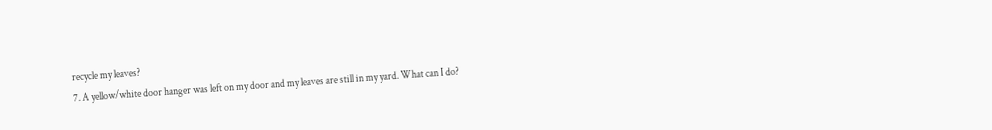recycle my leaves?
7. A yellow/white door hanger was left on my door and my leaves are still in my yard. What can I do?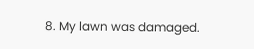8. My lawn was damaged.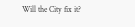Will the City fix it?